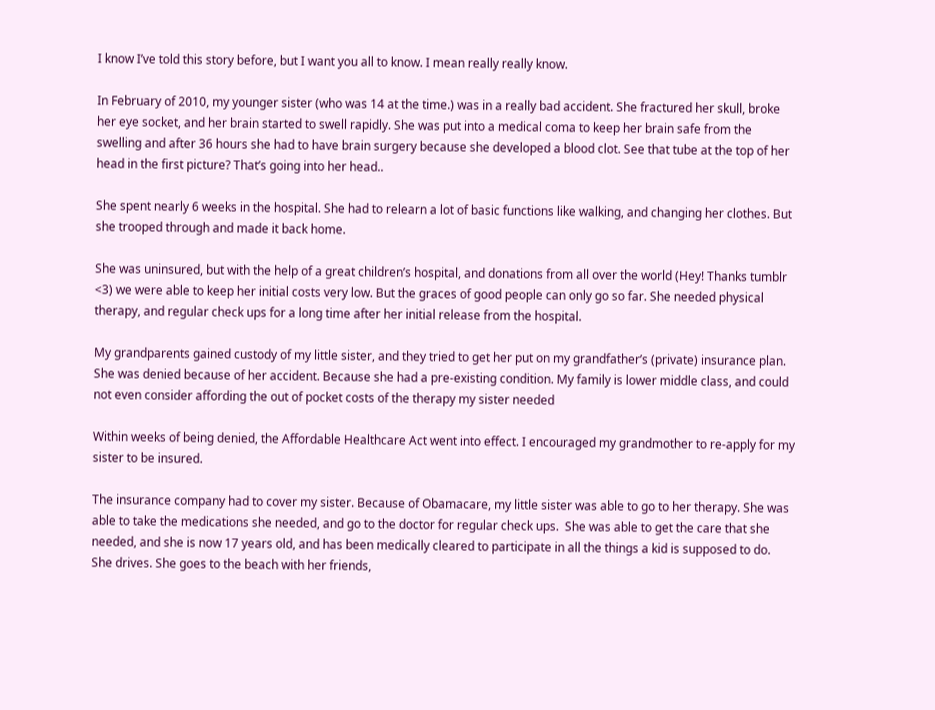I know I’ve told this story before, but I want you all to know. I mean really really know.

In February of 2010, my younger sister (who was 14 at the time.) was in a really bad accident. She fractured her skull, broke her eye socket, and her brain started to swell rapidly. She was put into a medical coma to keep her brain safe from the swelling and after 36 hours she had to have brain surgery because she developed a blood clot. See that tube at the top of her head in the first picture? That’s going into her head..

She spent nearly 6 weeks in the hospital. She had to relearn a lot of basic functions like walking, and changing her clothes. But she trooped through and made it back home.

She was uninsured, but with the help of a great children’s hospital, and donations from all over the world (Hey! Thanks tumblr <3) we were able to keep her initial costs very low. But the graces of good people can only go so far. She needed physical therapy, and regular check ups for a long time after her initial release from the hospital.

My grandparents gained custody of my little sister, and they tried to get her put on my grandfather’s (private) insurance plan. She was denied because of her accident. Because she had a pre-existing condition. My family is lower middle class, and could not even consider affording the out of pocket costs of the therapy my sister needed

Within weeks of being denied, the Affordable Healthcare Act went into effect. I encouraged my grandmother to re-apply for my sister to be insured.

The insurance company had to cover my sister. Because of Obamacare, my little sister was able to go to her therapy. She was able to take the medications she needed, and go to the doctor for regular check ups.  She was able to get the care that she needed, and she is now 17 years old, and has been medically cleared to participate in all the things a kid is supposed to do. She drives. She goes to the beach with her friends,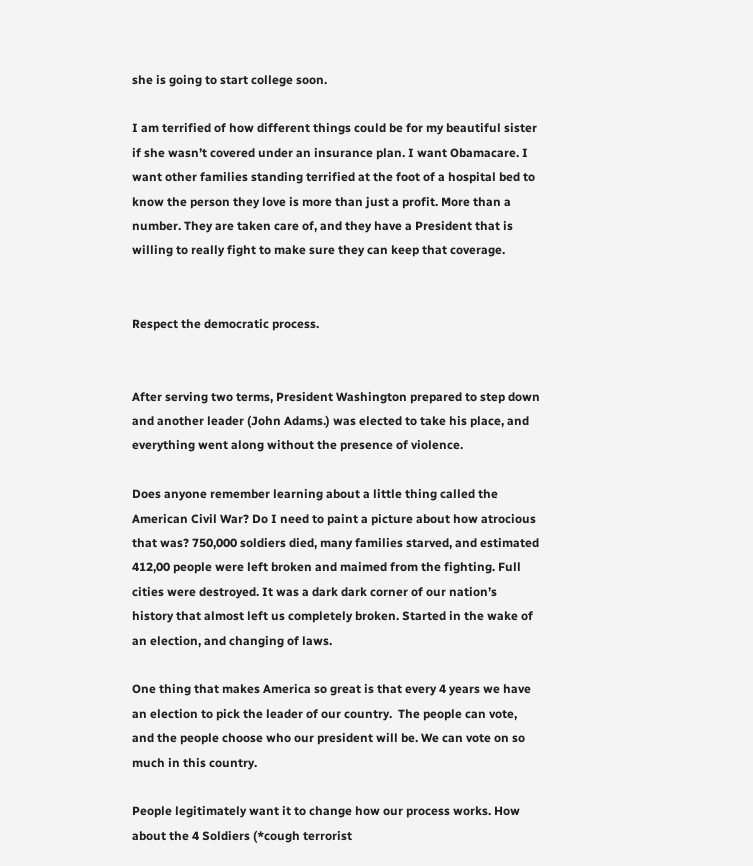she is going to start college soon.

I am terrified of how different things could be for my beautiful sister if she wasn’t covered under an insurance plan. I want Obamacare. I want other families standing terrified at the foot of a hospital bed to know the person they love is more than just a profit. More than a number. They are taken care of, and they have a President that is willing to really fight to make sure they can keep that coverage.


Respect the democratic process.


After serving two terms, President Washington prepared to step down and another leader (John Adams.) was elected to take his place, and everything went along without the presence of violence.

Does anyone remember learning about a little thing called the American Civil War? Do I need to paint a picture about how atrocious that was? 750,000 soldiers died, many families starved, and estimated 412,00 people were left broken and maimed from the fighting. Full cities were destroyed. It was a dark dark corner of our nation’s history that almost left us completely broken. Started in the wake of an election, and changing of laws.

One thing that makes America so great is that every 4 years we have an election to pick the leader of our country.  The people can vote, and the people choose who our president will be. We can vote on so much in this country.

People legitimately want it to change how our process works. How about the 4 Soldiers (*cough terrorist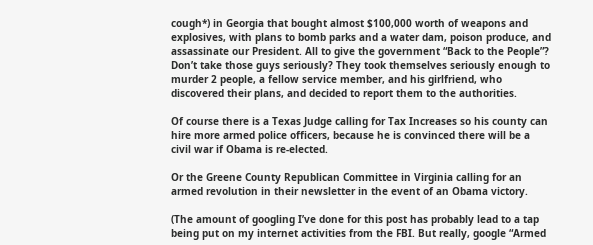cough*) in Georgia that bought almost $100,000 worth of weapons and explosives, with plans to bomb parks and a water dam, poison produce, and assassinate our President. All to give the government “Back to the People”? Don’t take those guys seriously? They took themselves seriously enough to murder 2 people, a fellow service member, and his girlfriend, who discovered their plans, and decided to report them to the authorities.

Of course there is a Texas Judge calling for Tax Increases so his county can hire more armed police officers, because he is convinced there will be a civil war if Obama is re-elected.

Or the Greene County Republican Committee in Virginia calling for an armed revolution in their newsletter in the event of an Obama victory.

(The amount of googling I’ve done for this post has probably lead to a tap being put on my internet activities from the FBI. But really, google “Armed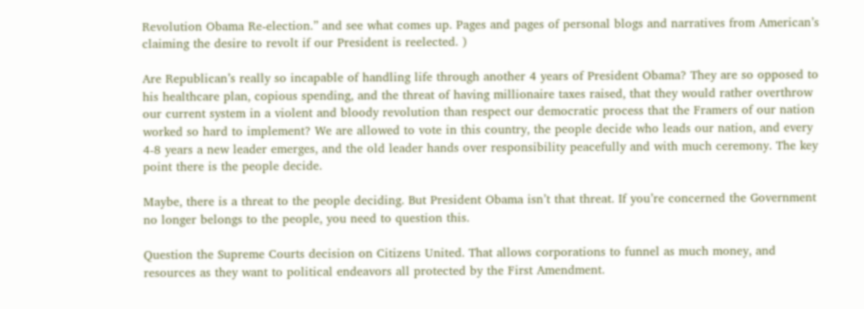Revolution Obama Re-election.” and see what comes up. Pages and pages of personal blogs and narratives from American’s claiming the desire to revolt if our President is reelected. )

Are Republican’s really so incapable of handling life through another 4 years of President Obama? They are so opposed to his healthcare plan, copious spending, and the threat of having millionaire taxes raised, that they would rather overthrow our current system in a violent and bloody revolution than respect our democratic process that the Framers of our nation worked so hard to implement? We are allowed to vote in this country, the people decide who leads our nation, and every 4-8 years a new leader emerges, and the old leader hands over responsibility peacefully and with much ceremony. The key point there is the people decide.

Maybe, there is a threat to the people deciding. But President Obama isn’t that threat. If you’re concerned the Government no longer belongs to the people, you need to question this.

Question the Supreme Courts decision on Citizens United. That allows corporations to funnel as much money, and resources as they want to political endeavors all protected by the First Amendment.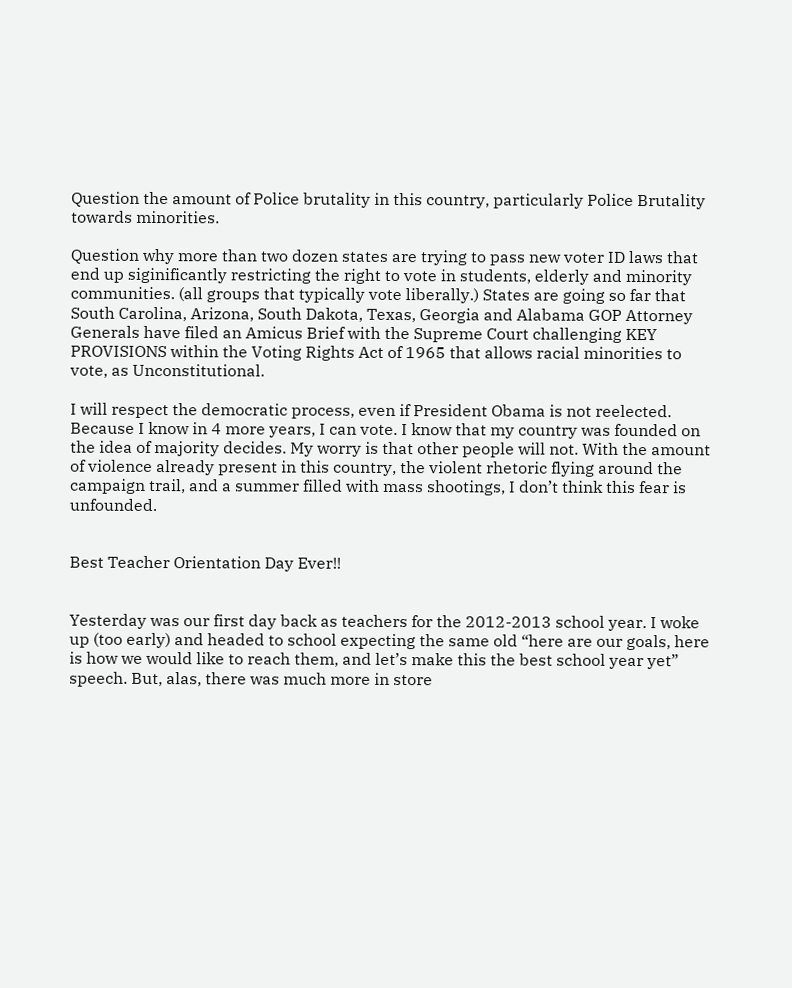Question the amount of Police brutality in this country, particularly Police Brutality towards minorities.

Question why more than two dozen states are trying to pass new voter ID laws that end up siginificantly restricting the right to vote in students, elderly and minority communities. (all groups that typically vote liberally.) States are going so far that South Carolina, Arizona, South Dakota, Texas, Georgia and Alabama GOP Attorney Generals have filed an Amicus Brief with the Supreme Court challenging KEY PROVISIONS within the Voting Rights Act of 1965 that allows racial minorities to vote, as Unconstitutional.

I will respect the democratic process, even if President Obama is not reelected. Because I know in 4 more years, I can vote. I know that my country was founded on the idea of majority decides. My worry is that other people will not. With the amount of violence already present in this country, the violent rhetoric flying around the campaign trail, and a summer filled with mass shootings, I don’t think this fear is unfounded.


Best Teacher Orientation Day Ever!!


Yesterday was our first day back as teachers for the 2012-2013 school year. I woke up (too early) and headed to school expecting the same old “here are our goals, here is how we would like to reach them, and let’s make this the best school year yet” speech. But, alas, there was much more in store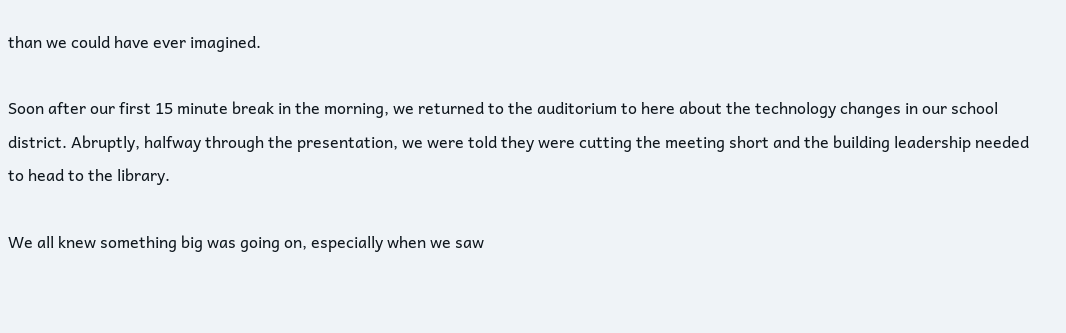than we could have ever imagined.

Soon after our first 15 minute break in the morning, we returned to the auditorium to here about the technology changes in our school district. Abruptly, halfway through the presentation, we were told they were cutting the meeting short and the building leadership needed to head to the library.

We all knew something big was going on, especially when we saw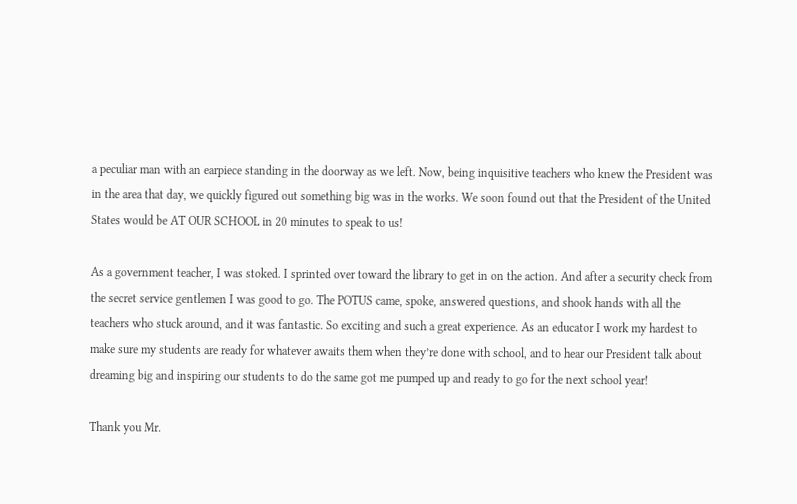a peculiar man with an earpiece standing in the doorway as we left. Now, being inquisitive teachers who knew the President was in the area that day, we quickly figured out something big was in the works. We soon found out that the President of the United States would be AT OUR SCHOOL in 20 minutes to speak to us!

As a government teacher, I was stoked. I sprinted over toward the library to get in on the action. And after a security check from the secret service gentlemen I was good to go. The POTUS came, spoke, answered questions, and shook hands with all the teachers who stuck around, and it was fantastic. So exciting and such a great experience. As an educator I work my hardest to make sure my students are ready for whatever awaits them when they’re done with school, and to hear our President talk about dreaming big and inspiring our students to do the same got me pumped up and ready to go for the next school year!

Thank you Mr.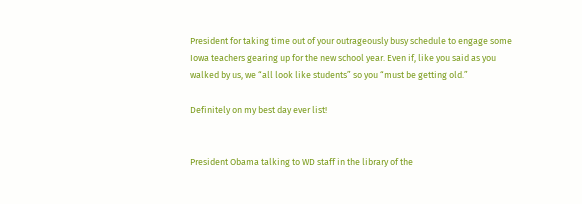President for taking time out of your outrageously busy schedule to engage some Iowa teachers gearing up for the new school year. Even if, like you said as you walked by us, we “all look like students” so you “must be getting old.”

Definitely on my best day ever list!


President Obama talking to WD staff in the library of the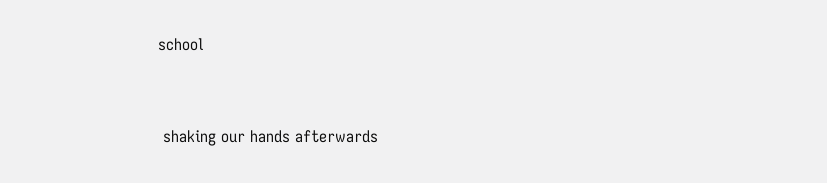school


 shaking our hands afterwards